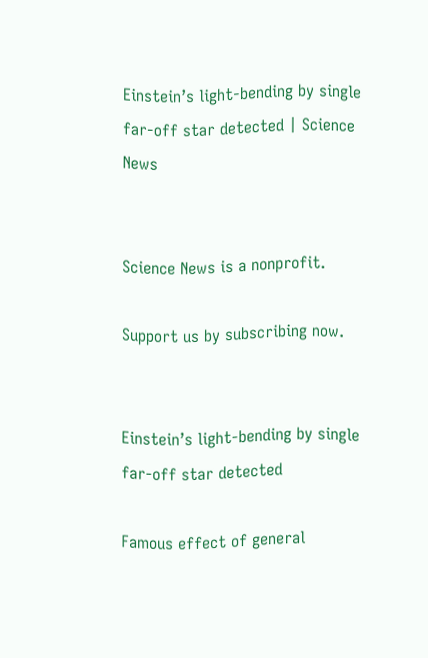Einstein’s light-bending by single far-off star detected | Science News


Science News is a nonprofit.

Support us by subscribing now.


Einstein’s light-bending by single far-off star detected

Famous effect of general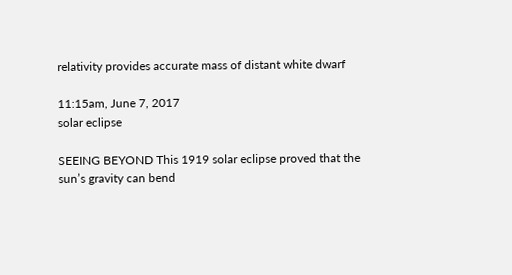relativity provides accurate mass of distant white dwarf

11:15am, June 7, 2017
solar eclipse

SEEING BEYOND This 1919 solar eclipse proved that the sun’s gravity can bend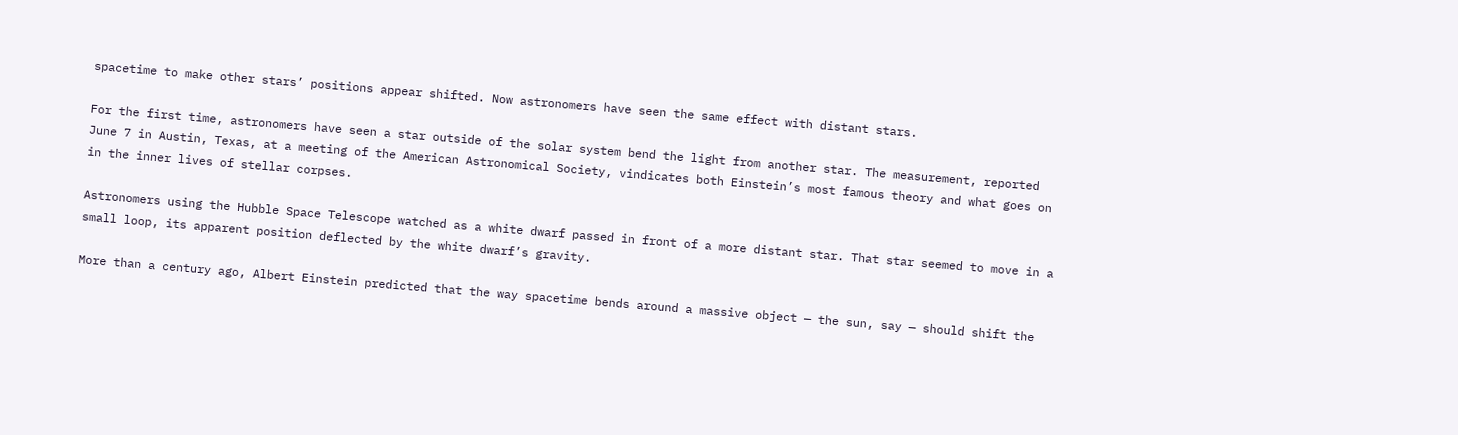spacetime to make other stars’ positions appear shifted. Now astronomers have seen the same effect with distant stars.

For the first time, astronomers have seen a star outside of the solar system bend the light from another star. The measurement, reported June 7 in Austin, Texas, at a meeting of the American Astronomical Society, vindicates both Einstein’s most famous theory and what goes on in the inner lives of stellar corpses.

Astronomers using the Hubble Space Telescope watched as a white dwarf passed in front of a more distant star. That star seemed to move in a small loop, its apparent position deflected by the white dwarf’s gravity.

More than a century ago, Albert Einstein predicted that the way spacetime bends around a massive object — the sun, say — should shift the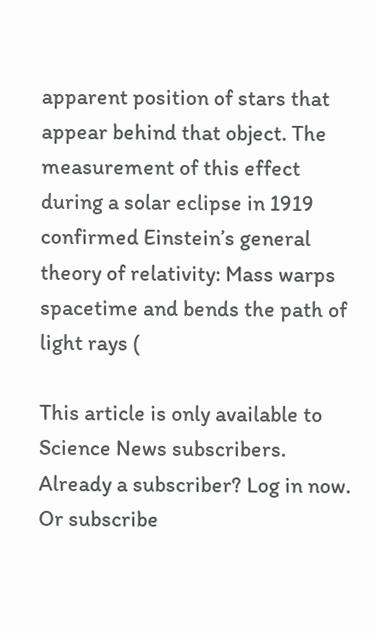apparent position of stars that appear behind that object. The measurement of this effect during a solar eclipse in 1919 confirmed Einstein’s general theory of relativity: Mass warps spacetime and bends the path of light rays (

This article is only available to Science News subscribers. Already a subscriber? Log in now.
Or subscribe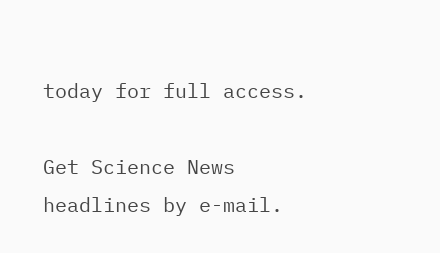today for full access.

Get Science News headlines by e-mail.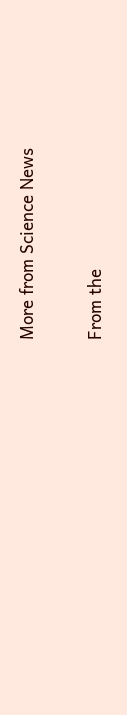More from Science News

From the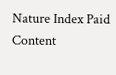Nature Index Paid Content